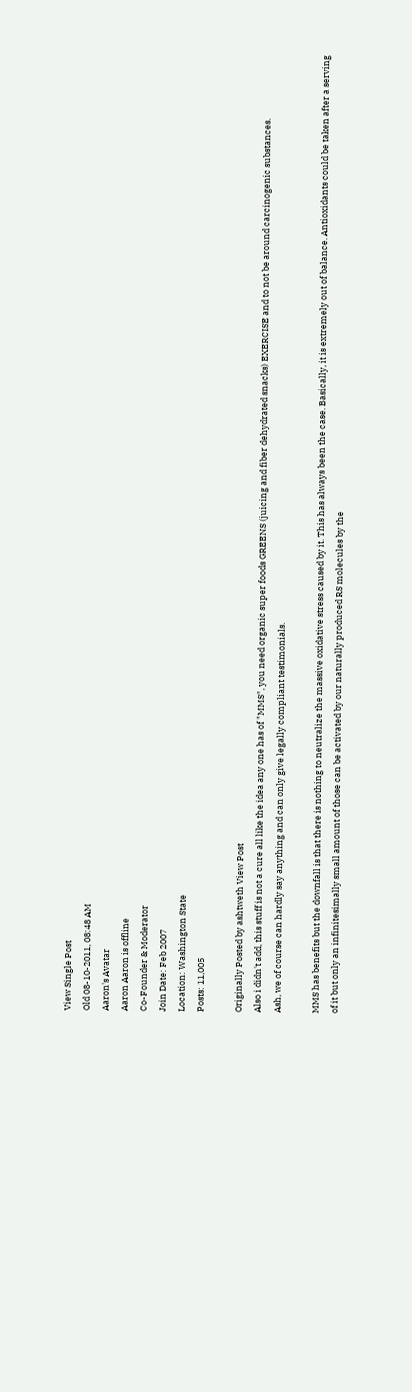View Single Post
Old 08-10-2011, 08:48 AM
Aaron's Avatar
Aaron Aaron is offline
Co-Founder & Moderator
Join Date: Feb 2007
Location: Washington State
Posts: 11,005

Originally Posted by ashtweth View Post
Also i didn't add, this stuff is not a cure all like the idea any one has of "MMS", you need organic super foods GREENS (juicing and fiber dehydrated snacks) EXERCISE and to not be around carcinogenic substances.
Ash, we of course can hardly say anything and can only give legally compliant testimonials.

MMS has benefits but the downfall is that there is nothing to neutralize the massive oxidative stress caused by it. This has always been the case. Basically, it is extremely out of balance. Antioxidants could be taken after a serving of it but only an infinitesimally small amount of those can be activated by our naturally produced RS molecules by the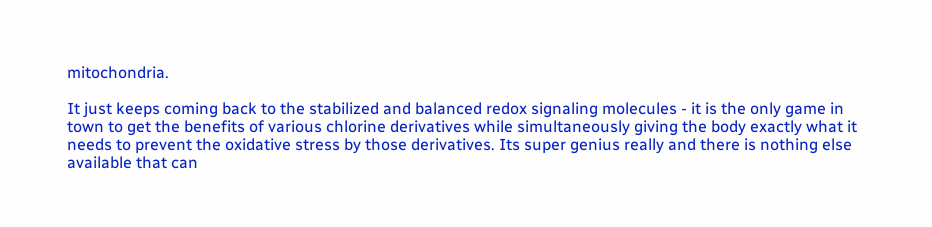mitochondria.

It just keeps coming back to the stabilized and balanced redox signaling molecules - it is the only game in town to get the benefits of various chlorine derivatives while simultaneously giving the body exactly what it needs to prevent the oxidative stress by those derivatives. Its super genius really and there is nothing else available that can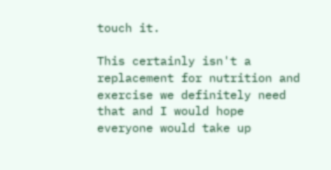touch it.

This certainly isn't a replacement for nutrition and exercise we definitely need that and I would hope everyone would take up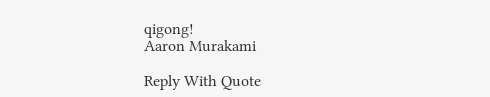qigong!
Aaron Murakami

Reply With Quote